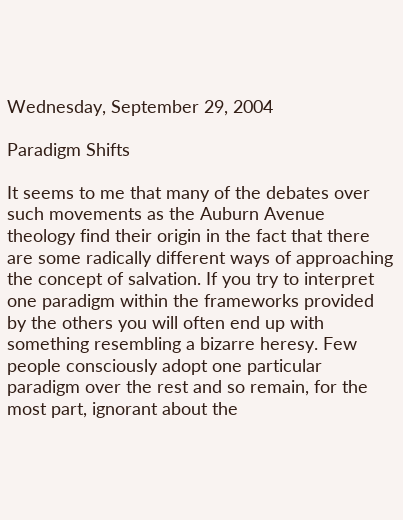Wednesday, September 29, 2004

Paradigm Shifts

It seems to me that many of the debates over such movements as the Auburn Avenue theology find their origin in the fact that there are some radically different ways of approaching the concept of salvation. If you try to interpret one paradigm within the frameworks provided by the others you will often end up with something resembling a bizarre heresy. Few people consciously adopt one particular paradigm over the rest and so remain, for the most part, ignorant about the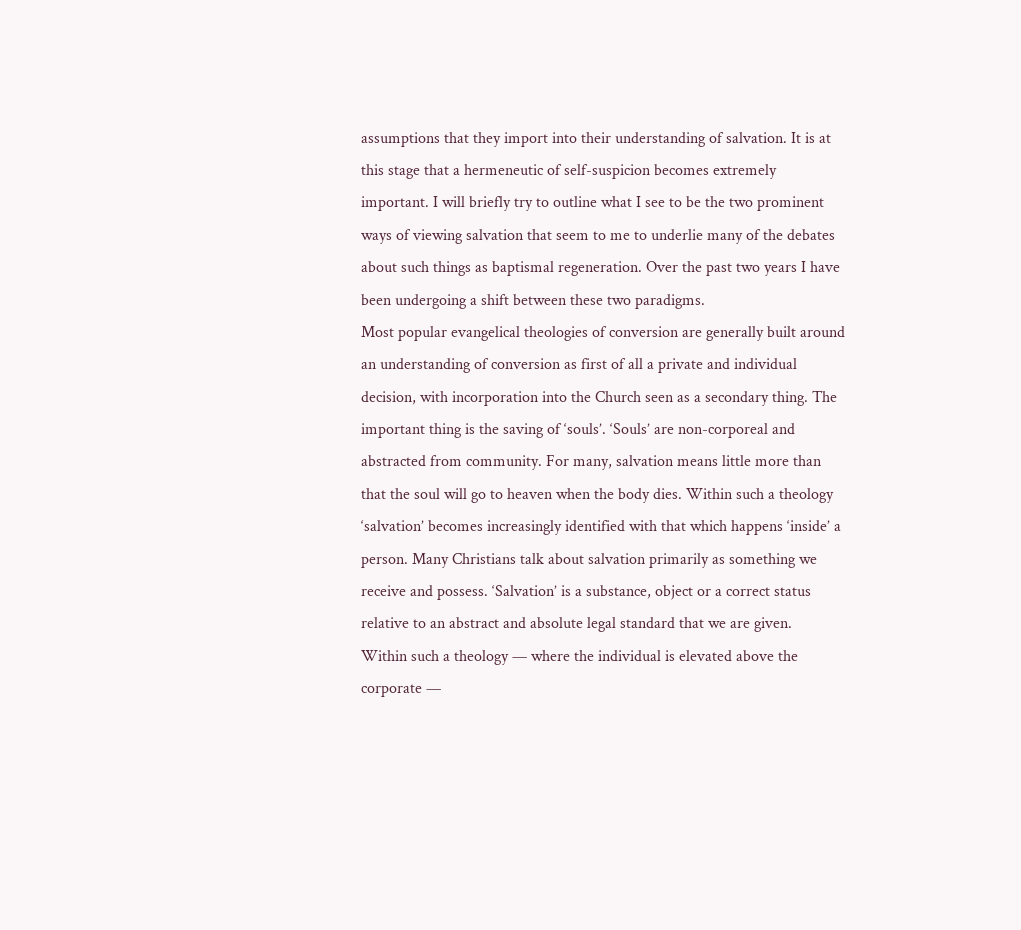assumptions that they import into their understanding of salvation. It is at this stage that a hermeneutic of self-suspicion becomes extremely important. I will briefly try to outline what I see to be the two prominent ways of viewing salvation that seem to me to underlie many of the debates about such things as baptismal regeneration. Over the past two years I have been undergoing a shift between these two paradigms.
Most popular evangelical theologies of conversion are generally built around an understanding of conversion as first of all a private and individual decision, with incorporation into the Church seen as a secondary thing. The important thing is the saving of ‘souls’. ‘Souls’ are non-corporeal and abstracted from community. For many, salvation means little more than that the soul will go to heaven when the body dies. Within such a theology ‘salvation’ becomes increasingly identified with that which happens ‘inside’ a person. Many Christians talk about salvation primarily as something we receive and possess. ‘Salvation’ is a substance, object or a correct status relative to an abstract and absolute legal standard that we are given.
Within such a theology — where the individual is elevated above the corporate —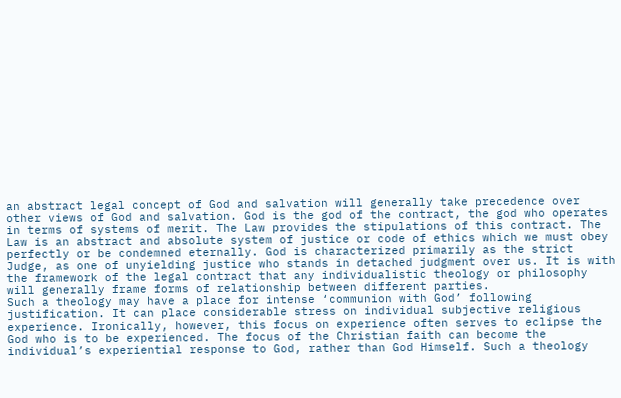an abstract legal concept of God and salvation will generally take precedence over other views of God and salvation. God is the god of the contract, the god who operates in terms of systems of merit. The Law provides the stipulations of this contract. The Law is an abstract and absolute system of justice or code of ethics which we must obey perfectly or be condemned eternally. God is characterized primarily as the strict Judge, as one of unyielding justice who stands in detached judgment over us. It is with the framework of the legal contract that any individualistic theology or philosophy will generally frame forms of relationship between different parties.
Such a theology may have a place for intense ‘communion with God’ following justification. It can place considerable stress on individual subjective religious experience. Ironically, however, this focus on experience often serves to eclipse the God who is to be experienced. The focus of the Christian faith can become the individual’s experiential response to God, rather than God Himself. Such a theology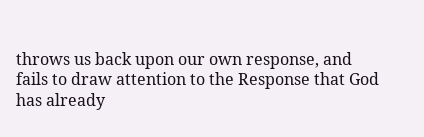throws us back upon our own response, and fails to draw attention to the Response that God has already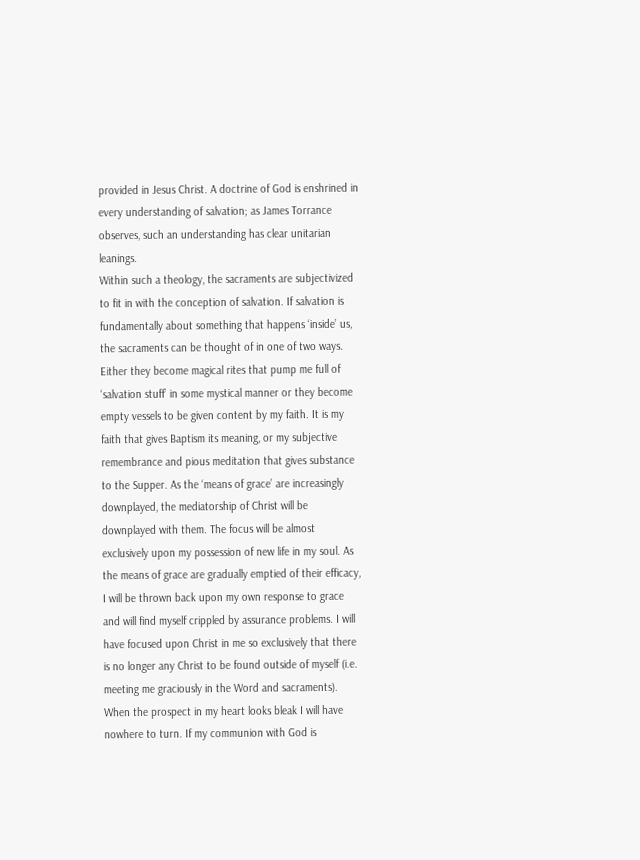provided in Jesus Christ. A doctrine of God is enshrined in every understanding of salvation; as James Torrance observes, such an understanding has clear unitarian leanings.
Within such a theology, the sacraments are subjectivized to fit in with the conception of salvation. If salvation is fundamentally about something that happens ‘inside’ us, the sacraments can be thought of in one of two ways. Either they become magical rites that pump me full of ‘salvation stuff’ in some mystical manner or they become empty vessels to be given content by my faith. It is my faith that gives Baptism its meaning, or my subjective remembrance and pious meditation that gives substance to the Supper. As the ‘means of grace’ are increasingly downplayed, the mediatorship of Christ will be downplayed with them. The focus will be almost exclusively upon my possession of new life in my soul. As the means of grace are gradually emptied of their efficacy, I will be thrown back upon my own response to grace and will find myself crippled by assurance problems. I will have focused upon Christ in me so exclusively that there is no longer any Christ to be found outside of myself (i.e. meeting me graciously in the Word and sacraments). When the prospect in my heart looks bleak I will have nowhere to turn. If my communion with God is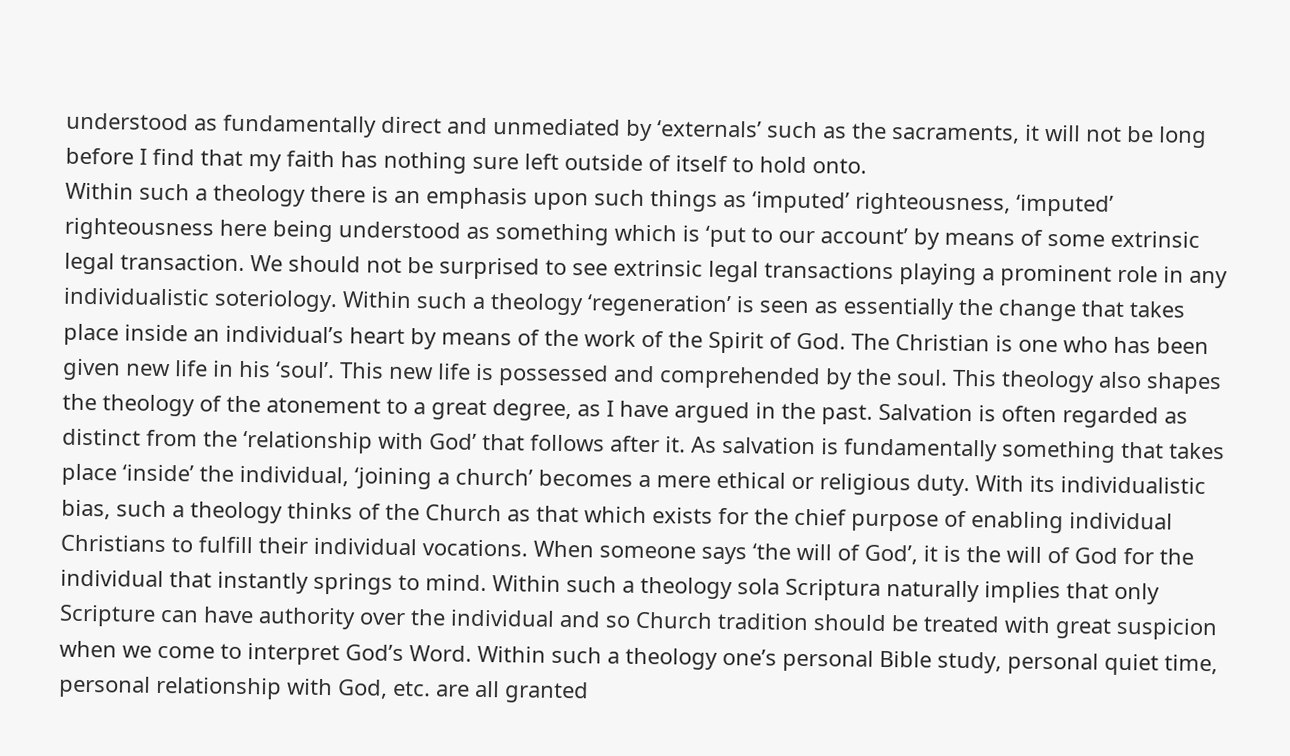understood as fundamentally direct and unmediated by ‘externals’ such as the sacraments, it will not be long before I find that my faith has nothing sure left outside of itself to hold onto.
Within such a theology there is an emphasis upon such things as ‘imputed’ righteousness, ‘imputed’ righteousness here being understood as something which is ‘put to our account’ by means of some extrinsic legal transaction. We should not be surprised to see extrinsic legal transactions playing a prominent role in any individualistic soteriology. Within such a theology ‘regeneration’ is seen as essentially the change that takes place inside an individual’s heart by means of the work of the Spirit of God. The Christian is one who has been given new life in his ‘soul’. This new life is possessed and comprehended by the soul. This theology also shapes the theology of the atonement to a great degree, as I have argued in the past. Salvation is often regarded as distinct from the ‘relationship with God’ that follows after it. As salvation is fundamentally something that takes place ‘inside’ the individual, ‘joining a church’ becomes a mere ethical or religious duty. With its individualistic bias, such a theology thinks of the Church as that which exists for the chief purpose of enabling individual Christians to fulfill their individual vocations. When someone says ‘the will of God’, it is the will of God for the individual that instantly springs to mind. Within such a theology sola Scriptura naturally implies that only Scripture can have authority over the individual and so Church tradition should be treated with great suspicion when we come to interpret God’s Word. Within such a theology one’s personal Bible study, personal quiet time, personal relationship with God, etc. are all granted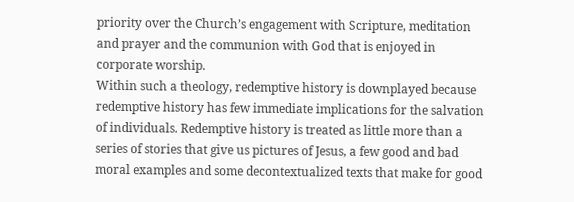priority over the Church’s engagement with Scripture, meditation and prayer and the communion with God that is enjoyed in corporate worship.
Within such a theology, redemptive history is downplayed because redemptive history has few immediate implications for the salvation of individuals. Redemptive history is treated as little more than a series of stories that give us pictures of Jesus, a few good and bad moral examples and some decontextualized texts that make for good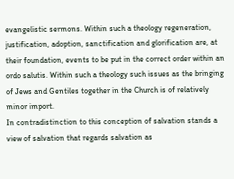evangelistic sermons. Within such a theology regeneration, justification, adoption, sanctification and glorification are, at their foundation, events to be put in the correct order within an ordo salutis. Within such a theology such issues as the bringing of Jews and Gentiles together in the Church is of relatively minor import.
In contradistinction to this conception of salvation stands a view of salvation that regards salvation as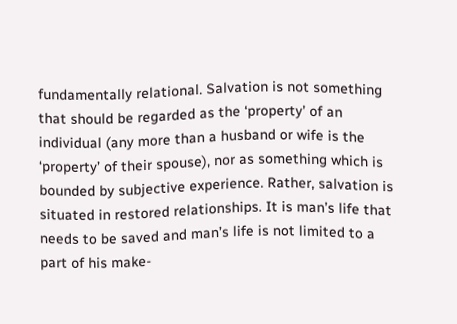fundamentally relational. Salvation is not something that should be regarded as the ‘property’ of an individual (any more than a husband or wife is the ‘property’ of their spouse), nor as something which is bounded by subjective experience. Rather, salvation is situated in restored relationships. It is man’s life that needs to be saved and man’s life is not limited to a part of his make-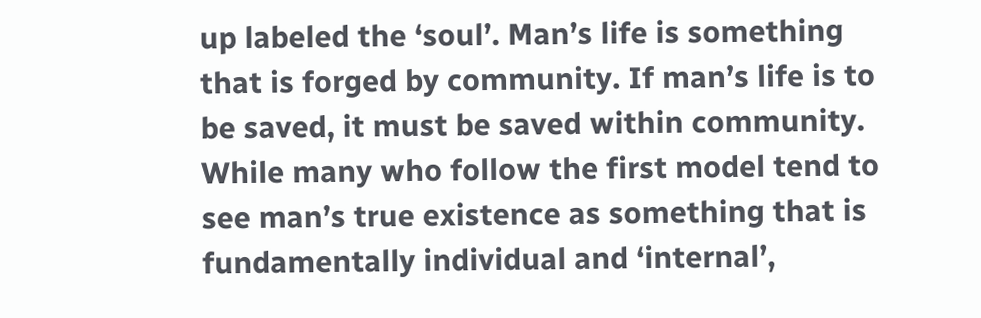up labeled the ‘soul’. Man’s life is something that is forged by community. If man’s life is to be saved, it must be saved within community. While many who follow the first model tend to see man’s true existence as something that is fundamentally individual and ‘internal’,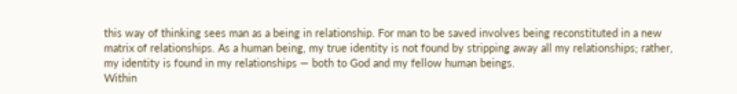this way of thinking sees man as a being in relationship. For man to be saved involves being reconstituted in a new matrix of relationships. As a human being, my true identity is not found by stripping away all my relationships; rather, my identity is found in my relationships — both to God and my fellow human beings.
Within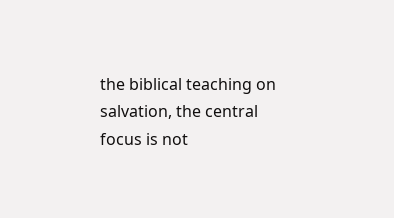the biblical teaching on salvation, the central focus is not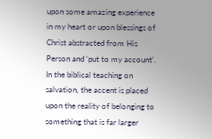upon some amazing experience in my heart or upon blessings of Christ abstracted from His Person and ‘put to my account’. In the biblical teaching on salvation, the accent is placed upon the reality of belonging to something that is far larger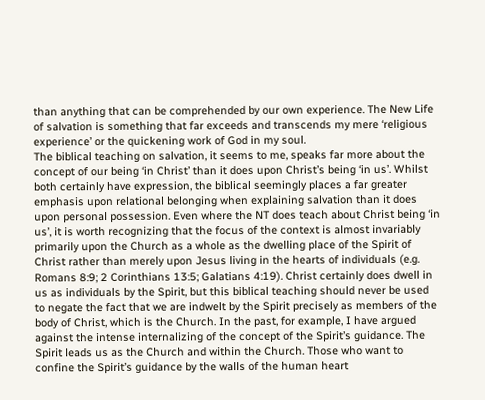than anything that can be comprehended by our own experience. The New Life of salvation is something that far exceeds and transcends my mere ‘religious experience’ or the quickening work of God in my soul.
The biblical teaching on salvation, it seems to me, speaks far more about the concept of our being ‘in Christ’ than it does upon Christ’s being ‘in us’. Whilst both certainly have expression, the biblical seemingly places a far greater emphasis upon relational belonging when explaining salvation than it does upon personal possession. Even where the NT does teach about Christ being ‘in us’, it is worth recognizing that the focus of the context is almost invariably primarily upon the Church as a whole as the dwelling place of the Spirit of Christ rather than merely upon Jesus living in the hearts of individuals (e.g. Romans 8:9; 2 Corinthians 13:5; Galatians 4:19). Christ certainly does dwell in us as individuals by the Spirit, but this biblical teaching should never be used to negate the fact that we are indwelt by the Spirit precisely as members of the body of Christ, which is the Church. In the past, for example, I have argued against the intense internalizing of the concept of the Spirit’s guidance. The Spirit leads us as the Church and within the Church. Those who want to confine the Spirit’s guidance by the walls of the human heart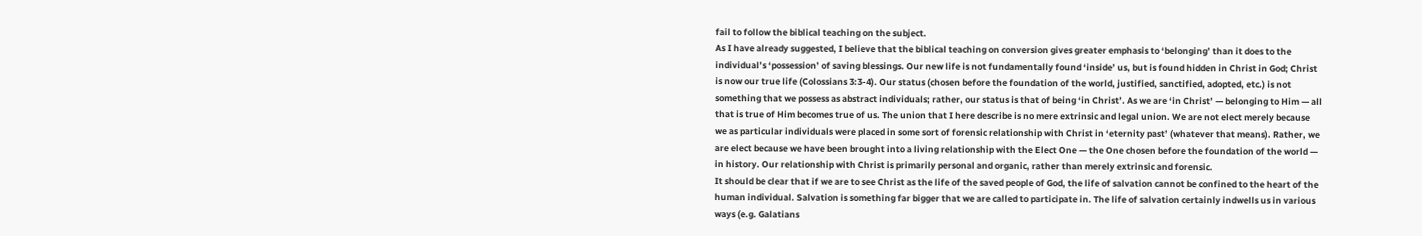fail to follow the biblical teaching on the subject.
As I have already suggested, I believe that the biblical teaching on conversion gives greater emphasis to ‘belonging’ than it does to the individual’s ‘possession’ of saving blessings. Our new life is not fundamentally found ‘inside’ us, but is found hidden in Christ in God; Christ is now our true life (Colossians 3:3-4). Our status (chosen before the foundation of the world, justified, sanctified, adopted, etc.) is not something that we possess as abstract individuals; rather, our status is that of being ‘in Christ’. As we are ‘in Christ’ — belonging to Him — all that is true of Him becomes true of us. The union that I here describe is no mere extrinsic and legal union. We are not elect merely because we as particular individuals were placed in some sort of forensic relationship with Christ in ‘eternity past’ (whatever that means). Rather, we are elect because we have been brought into a living relationship with the Elect One — the One chosen before the foundation of the world — in history. Our relationship with Christ is primarily personal and organic, rather than merely extrinsic and forensic.
It should be clear that if we are to see Christ as the life of the saved people of God, the life of salvation cannot be confined to the heart of the human individual. Salvation is something far bigger that we are called to participate in. The life of salvation certainly indwells us in various ways (e.g. Galatians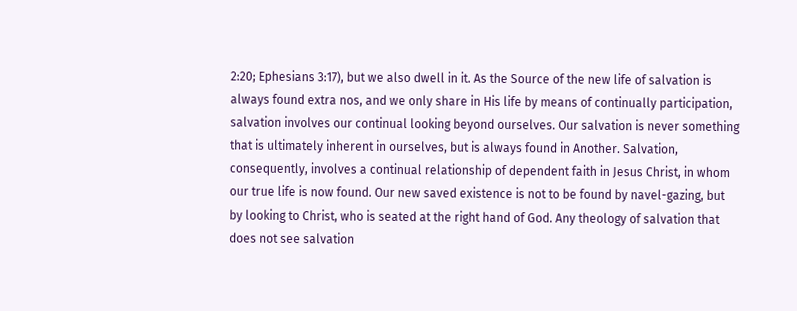2:20; Ephesians 3:17), but we also dwell in it. As the Source of the new life of salvation is always found extra nos, and we only share in His life by means of continually participation, salvation involves our continual looking beyond ourselves. Our salvation is never something that is ultimately inherent in ourselves, but is always found in Another. Salvation, consequently, involves a continual relationship of dependent faith in Jesus Christ, in whom our true life is now found. Our new saved existence is not to be found by navel-gazing, but by looking to Christ, who is seated at the right hand of God. Any theology of salvation that does not see salvation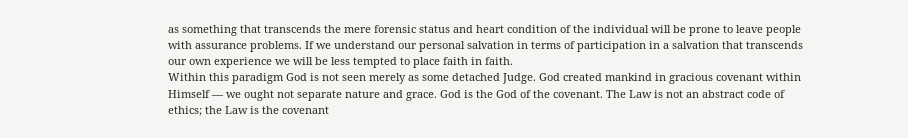as something that transcends the mere forensic status and heart condition of the individual will be prone to leave people with assurance problems. If we understand our personal salvation in terms of participation in a salvation that transcends our own experience we will be less tempted to place faith in faith.
Within this paradigm God is not seen merely as some detached Judge. God created mankind in gracious covenant within Himself — we ought not separate nature and grace. God is the God of the covenant. The Law is not an abstract code of ethics; the Law is the covenant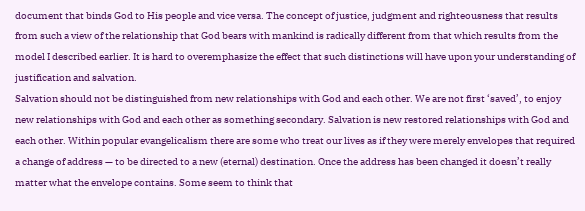document that binds God to His people and vice versa. The concept of justice, judgment and righteousness that results from such a view of the relationship that God bears with mankind is radically different from that which results from the model I described earlier. It is hard to overemphasize the effect that such distinctions will have upon your understanding of justification and salvation.
Salvation should not be distinguished from new relationships with God and each other. We are not first ‘saved’, to enjoy new relationships with God and each other as something secondary. Salvation is new restored relationships with God and each other. Within popular evangelicalism there are some who treat our lives as if they were merely envelopes that required a change of address — to be directed to a new (eternal) destination. Once the address has been changed it doesn’t really matter what the envelope contains. Some seem to think that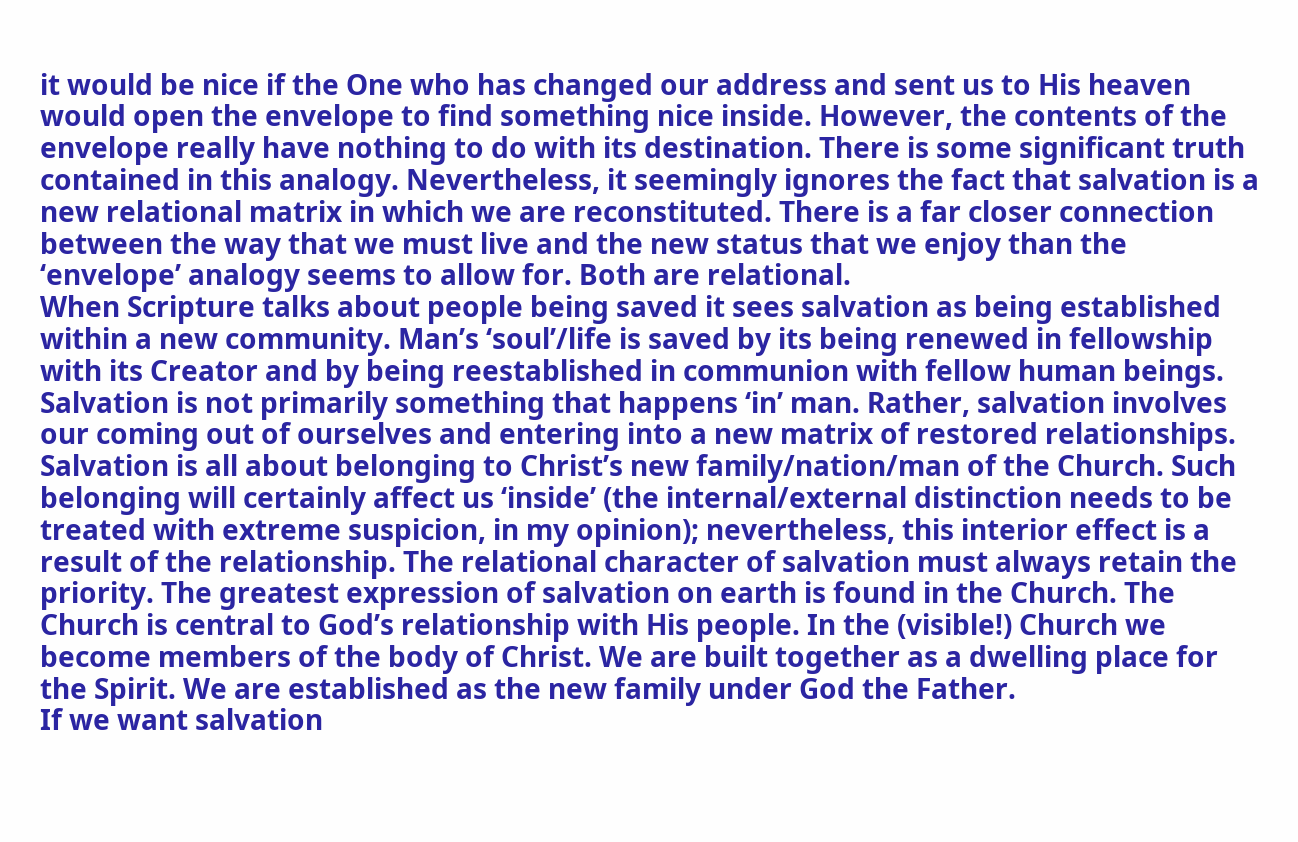it would be nice if the One who has changed our address and sent us to His heaven would open the envelope to find something nice inside. However, the contents of the envelope really have nothing to do with its destination. There is some significant truth contained in this analogy. Nevertheless, it seemingly ignores the fact that salvation is a new relational matrix in which we are reconstituted. There is a far closer connection between the way that we must live and the new status that we enjoy than the ‘envelope’ analogy seems to allow for. Both are relational.
When Scripture talks about people being saved it sees salvation as being established within a new community. Man’s ‘soul’/life is saved by its being renewed in fellowship with its Creator and by being reestablished in communion with fellow human beings. Salvation is not primarily something that happens ‘in’ man. Rather, salvation involves our coming out of ourselves and entering into a new matrix of restored relationships. Salvation is all about belonging to Christ’s new family/nation/man of the Church. Such belonging will certainly affect us ‘inside’ (the internal/external distinction needs to be treated with extreme suspicion, in my opinion); nevertheless, this interior effect is a result of the relationship. The relational character of salvation must always retain the priority. The greatest expression of salvation on earth is found in the Church. The Church is central to God’s relationship with His people. In the (visible!) Church we become members of the body of Christ. We are built together as a dwelling place for the Spirit. We are established as the new family under God the Father.
If we want salvation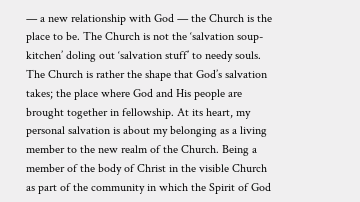— a new relationship with God — the Church is the place to be. The Church is not the ‘salvation soup-kitchen’ doling out ‘salvation stuff’ to needy souls. The Church is rather the shape that God’s salvation takes; the place where God and His people are brought together in fellowship. At its heart, my personal salvation is about my belonging as a living member to the new realm of the Church. Being a member of the body of Christ in the visible Church as part of the community in which the Spirit of God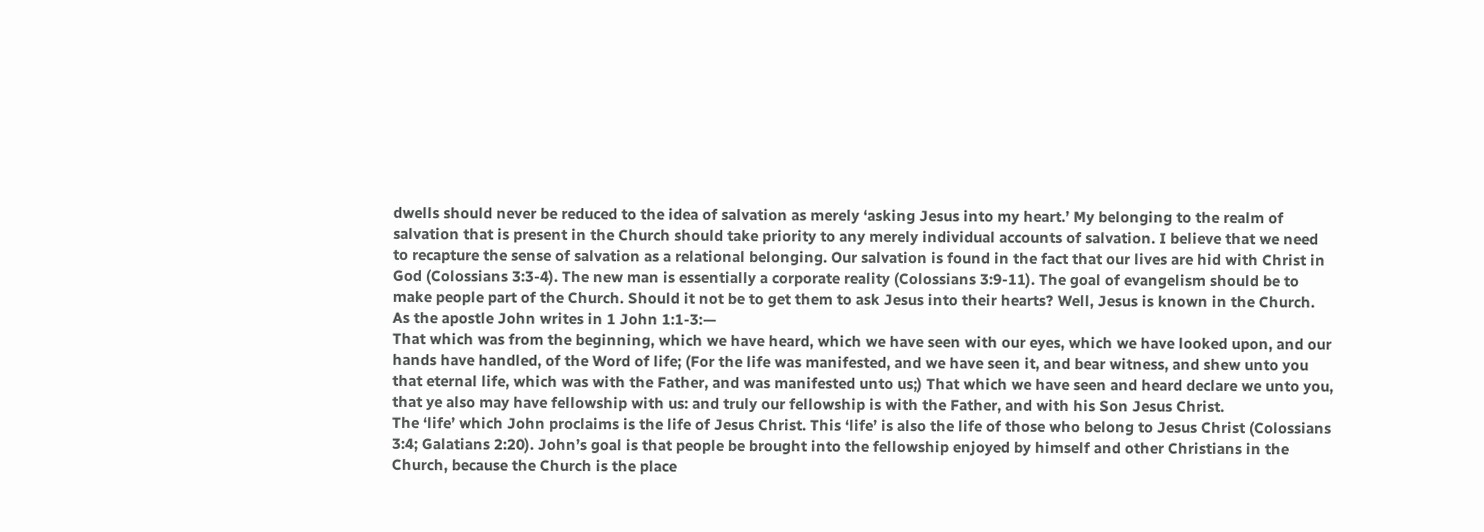dwells should never be reduced to the idea of salvation as merely ‘asking Jesus into my heart.’ My belonging to the realm of salvation that is present in the Church should take priority to any merely individual accounts of salvation. I believe that we need to recapture the sense of salvation as a relational belonging. Our salvation is found in the fact that our lives are hid with Christ in God (Colossians 3:3-4). The new man is essentially a corporate reality (Colossians 3:9-11). The goal of evangelism should be to make people part of the Church. Should it not be to get them to ask Jesus into their hearts? Well, Jesus is known in the Church. As the apostle John writes in 1 John 1:1-3:—
That which was from the beginning, which we have heard, which we have seen with our eyes, which we have looked upon, and our hands have handled, of the Word of life; (For the life was manifested, and we have seen it, and bear witness, and shew unto you that eternal life, which was with the Father, and was manifested unto us;) That which we have seen and heard declare we unto you, that ye also may have fellowship with us: and truly our fellowship is with the Father, and with his Son Jesus Christ.
The ‘life’ which John proclaims is the life of Jesus Christ. This ‘life’ is also the life of those who belong to Jesus Christ (Colossians 3:4; Galatians 2:20). John’s goal is that people be brought into the fellowship enjoyed by himself and other Christians in the Church, because the Church is the place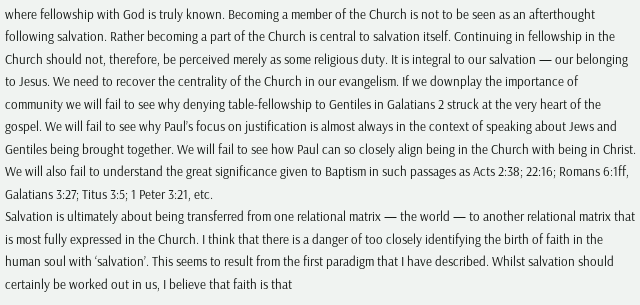where fellowship with God is truly known. Becoming a member of the Church is not to be seen as an afterthought following salvation. Rather becoming a part of the Church is central to salvation itself. Continuing in fellowship in the Church should not, therefore, be perceived merely as some religious duty. It is integral to our salvation — our belonging to Jesus. We need to recover the centrality of the Church in our evangelism. If we downplay the importance of community we will fail to see why denying table-fellowship to Gentiles in Galatians 2 struck at the very heart of the gospel. We will fail to see why Paul’s focus on justification is almost always in the context of speaking about Jews and Gentiles being brought together. We will fail to see how Paul can so closely align being in the Church with being in Christ. We will also fail to understand the great significance given to Baptism in such passages as Acts 2:38; 22:16; Romans 6:1ff, Galatians 3:27; Titus 3:5; 1 Peter 3:21, etc.
Salvation is ultimately about being transferred from one relational matrix — the world — to another relational matrix that is most fully expressed in the Church. I think that there is a danger of too closely identifying the birth of faith in the human soul with ‘salvation’. This seems to result from the first paradigm that I have described. Whilst salvation should certainly be worked out in us, I believe that faith is that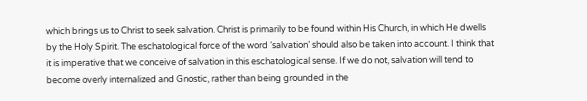which brings us to Christ to seek salvation. Christ is primarily to be found within His Church, in which He dwells by the Holy Spirit. The eschatological force of the word ‘salvation’ should also be taken into account. I think that it is imperative that we conceive of salvation in this eschatological sense. If we do not, salvation will tend to become overly internalized and Gnostic, rather than being grounded in the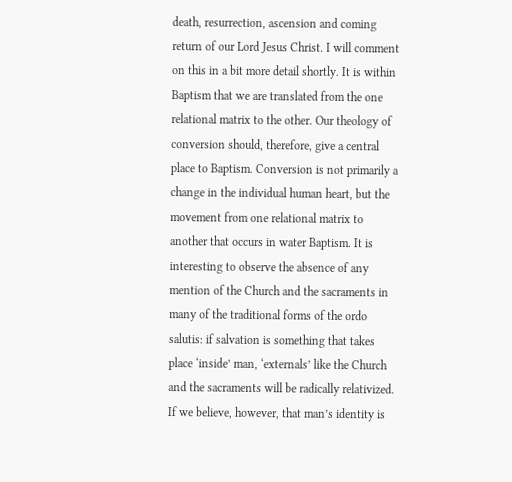death, resurrection, ascension and coming return of our Lord Jesus Christ. I will comment on this in a bit more detail shortly. It is within Baptism that we are translated from the one relational matrix to the other. Our theology of conversion should, therefore, give a central place to Baptism. Conversion is not primarily a change in the individual human heart, but the movement from one relational matrix to another that occurs in water Baptism. It is interesting to observe the absence of any mention of the Church and the sacraments in many of the traditional forms of the ordo salutis: if salvation is something that takes place ‘inside’ man, ‘externals’ like the Church and the sacraments will be radically relativized. If we believe, however, that man’s identity is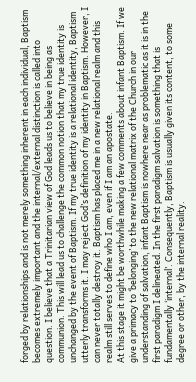forged by relationships and is not merely something inherent in each individual, Baptism becomes extremely important and the internal/external distinction is called into question. I believe that a Trinitarian view of God leads us to believe in being as communion. This will lead us to challenge the common notion that my true identity is unchanged by the event of Baptism. If my true identity is a relational identity, Baptism utterly transforms it. I may reject God’s definition of my identity in Baptism. However, I can never totally destroy it. Baptism has placed me in a new relational realm and this realm still serves to define who I am, even if I am an apostate.
At this stage it might be worthwhile making a few comments about infant Baptism. If we give a primacy to ‘belonging’ to the new relational matrix of the Church in our understanding of salvation, infant Baptism is nowhere near as problematic as it is in the first paradigm I delineated. In the first paradigm salvation is something that is fundamentally ‘internal’. Consequently, Baptism is usually given its content, to some degree or other, by the internal reality.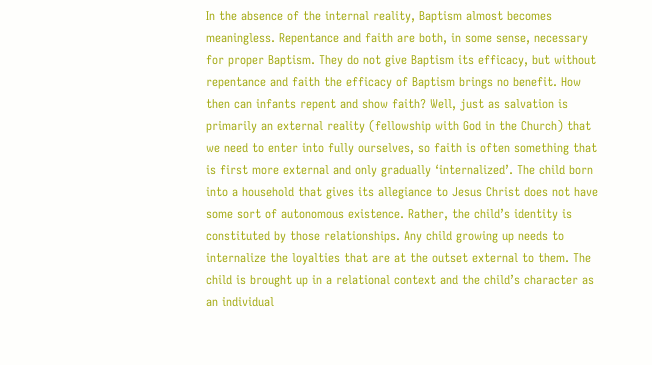In the absence of the internal reality, Baptism almost becomes meaningless. Repentance and faith are both, in some sense, necessary for proper Baptism. They do not give Baptism its efficacy, but without repentance and faith the efficacy of Baptism brings no benefit. How then can infants repent and show faith? Well, just as salvation is primarily an external reality (fellowship with God in the Church) that we need to enter into fully ourselves, so faith is often something that is first more external and only gradually ‘internalized’. The child born into a household that gives its allegiance to Jesus Christ does not have some sort of autonomous existence. Rather, the child’s identity is constituted by those relationships. Any child growing up needs to internalize the loyalties that are at the outset external to them. The child is brought up in a relational context and the child’s character as an individual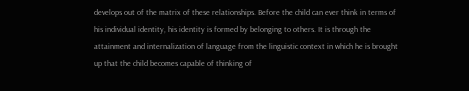develops out of the matrix of these relationships. Before the child can ever think in terms of his individual identity, his identity is formed by belonging to others. It is through the attainment and internalization of language from the linguistic context in which he is brought up that the child becomes capable of thinking of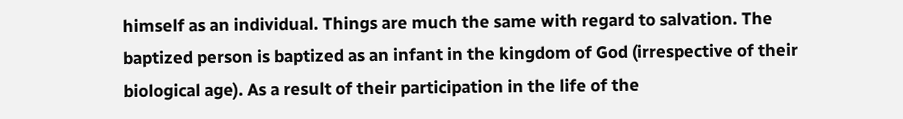himself as an individual. Things are much the same with regard to salvation. The baptized person is baptized as an infant in the kingdom of God (irrespective of their biological age). As a result of their participation in the life of the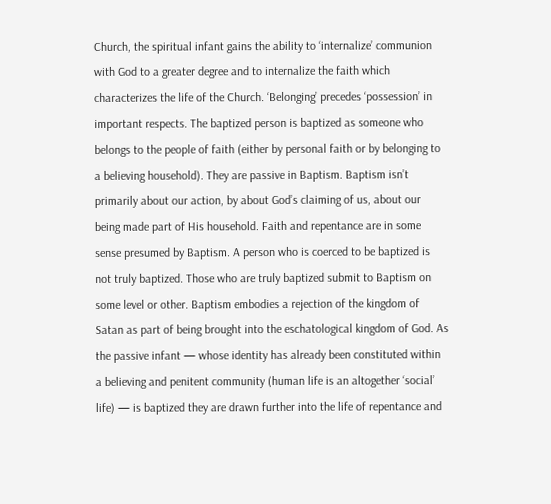Church, the spiritual infant gains the ability to ‘internalize’ communion with God to a greater degree and to internalize the faith which characterizes the life of the Church. ‘Belonging’ precedes ‘possession’ in important respects. The baptized person is baptized as someone who belongs to the people of faith (either by personal faith or by belonging to a believing household). They are passive in Baptism. Baptism isn’t primarily about our action, by about God’s claiming of us, about our being made part of His household. Faith and repentance are in some sense presumed by Baptism. A person who is coerced to be baptized is not truly baptized. Those who are truly baptized submit to Baptism on some level or other. Baptism embodies a rejection of the kingdom of Satan as part of being brought into the eschatological kingdom of God. As the passive infant — whose identity has already been constituted within a believing and penitent community (human life is an altogether ‘social’ life) — is baptized they are drawn further into the life of repentance and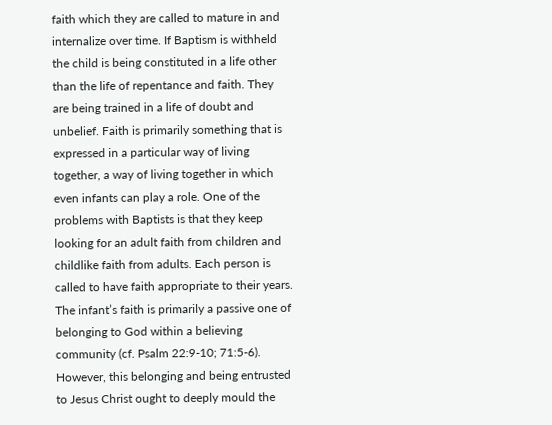faith which they are called to mature in and internalize over time. If Baptism is withheld the child is being constituted in a life other than the life of repentance and faith. They are being trained in a life of doubt and unbelief. Faith is primarily something that is expressed in a particular way of living together, a way of living together in which even infants can play a role. One of the problems with Baptists is that they keep looking for an adult faith from children and childlike faith from adults. Each person is called to have faith appropriate to their years. The infant’s faith is primarily a passive one of belonging to God within a believing community (cf. Psalm 22:9-10; 71:5-6). However, this belonging and being entrusted to Jesus Christ ought to deeply mould the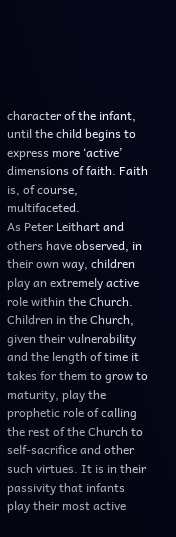character of the infant, until the child begins to express more ‘active’ dimensions of faith. Faith is, of course, multifaceted.
As Peter Leithart and others have observed, in their own way, children play an extremely active role within the Church. Children in the Church, given their vulnerability and the length of time it takes for them to grow to maturity, play the prophetic role of calling the rest of the Church to self-sacrifice and other such virtues. It is in their passivity that infants play their most active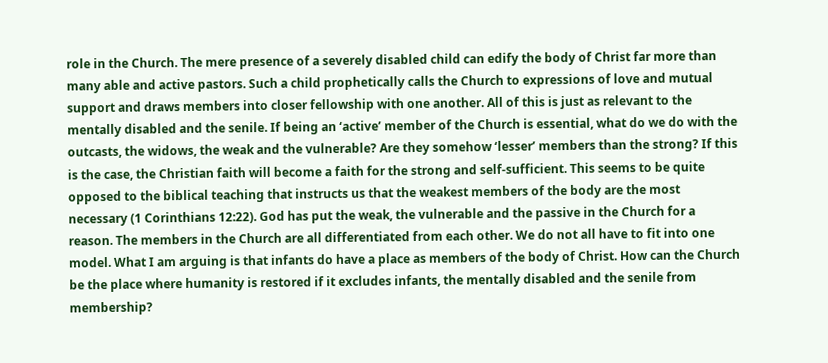role in the Church. The mere presence of a severely disabled child can edify the body of Christ far more than many able and active pastors. Such a child prophetically calls the Church to expressions of love and mutual support and draws members into closer fellowship with one another. All of this is just as relevant to the mentally disabled and the senile. If being an ‘active’ member of the Church is essential, what do we do with the outcasts, the widows, the weak and the vulnerable? Are they somehow ‘lesser’ members than the strong? If this is the case, the Christian faith will become a faith for the strong and self-sufficient. This seems to be quite opposed to the biblical teaching that instructs us that the weakest members of the body are the most necessary (1 Corinthians 12:22). God has put the weak, the vulnerable and the passive in the Church for a reason. The members in the Church are all differentiated from each other. We do not all have to fit into one model. What I am arguing is that infants do have a place as members of the body of Christ. How can the Church be the place where humanity is restored if it excludes infants, the mentally disabled and the senile from membership?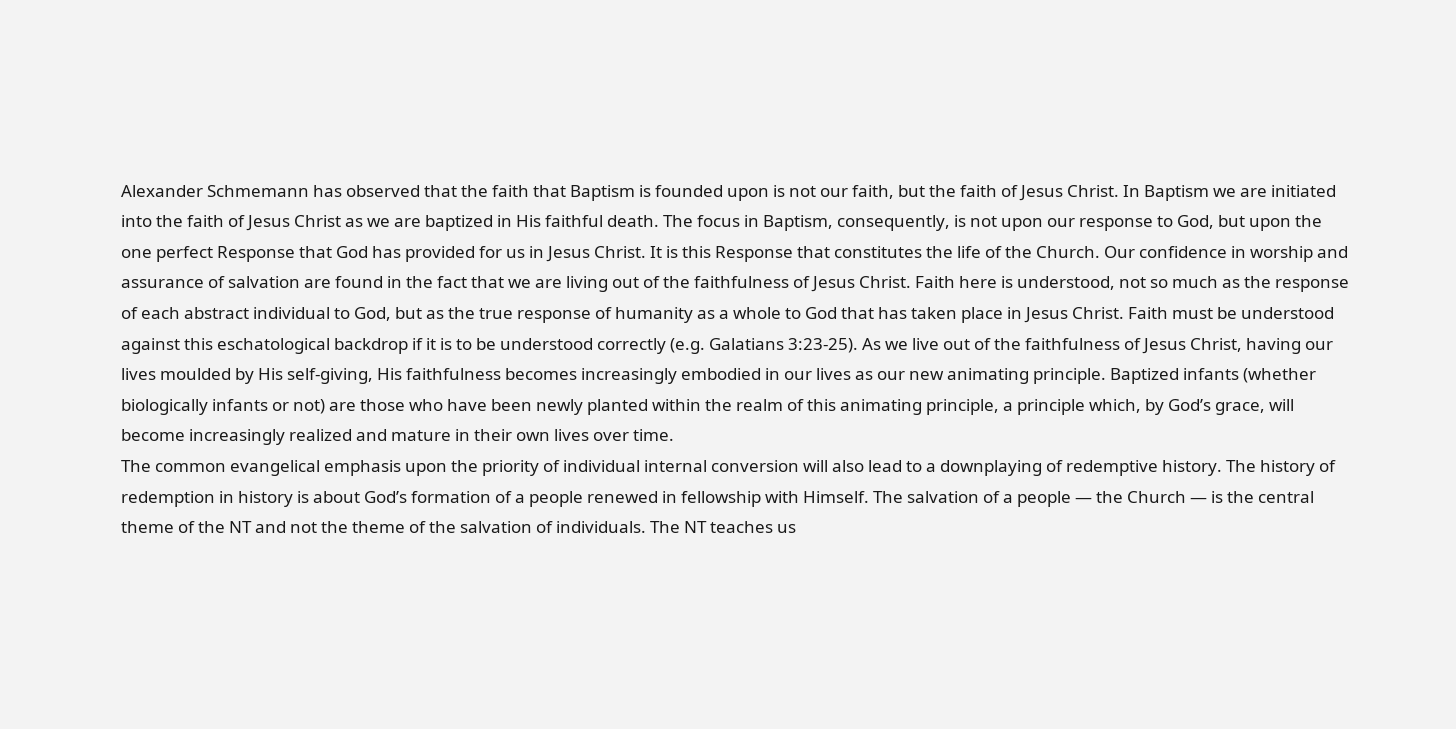Alexander Schmemann has observed that the faith that Baptism is founded upon is not our faith, but the faith of Jesus Christ. In Baptism we are initiated into the faith of Jesus Christ as we are baptized in His faithful death. The focus in Baptism, consequently, is not upon our response to God, but upon the one perfect Response that God has provided for us in Jesus Christ. It is this Response that constitutes the life of the Church. Our confidence in worship and assurance of salvation are found in the fact that we are living out of the faithfulness of Jesus Christ. Faith here is understood, not so much as the response of each abstract individual to God, but as the true response of humanity as a whole to God that has taken place in Jesus Christ. Faith must be understood against this eschatological backdrop if it is to be understood correctly (e.g. Galatians 3:23-25). As we live out of the faithfulness of Jesus Christ, having our lives moulded by His self-giving, His faithfulness becomes increasingly embodied in our lives as our new animating principle. Baptized infants (whether biologically infants or not) are those who have been newly planted within the realm of this animating principle, a principle which, by God’s grace, will become increasingly realized and mature in their own lives over time.
The common evangelical emphasis upon the priority of individual internal conversion will also lead to a downplaying of redemptive history. The history of redemption in history is about God’s formation of a people renewed in fellowship with Himself. The salvation of a people — the Church — is the central theme of the NT and not the theme of the salvation of individuals. The NT teaches us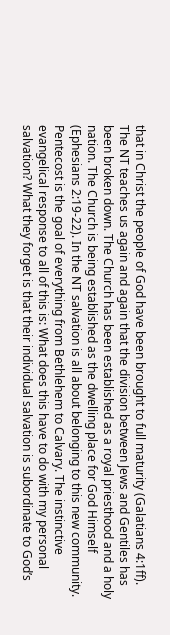that in Christ the people of God have been brought to full maturity (Galatians 4:1ff). The NT teaches us again and again that the division between Jews and Gentiles has been broken down. The Church has been established as a royal priesthood and a holy nation. The Church is being established as the dwelling place for God Himself (Ephesians 2:19-22). In the NT salvation is all about belonging to this new community. Pentecost is the goal of everything from Bethlehem to Calvary. The instinctive evangelical response to all of this is: What does this have to do with my personal salvation? What they forget is that their individual salvation is subordinate to God’s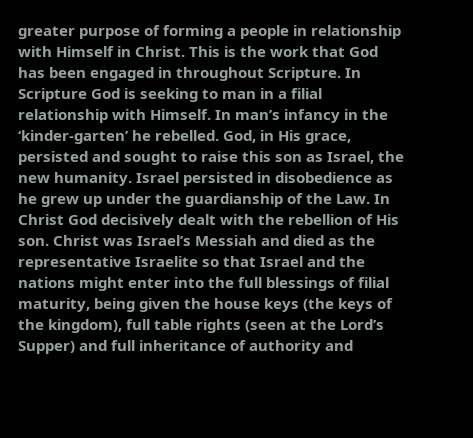greater purpose of forming a people in relationship with Himself in Christ. This is the work that God has been engaged in throughout Scripture. In Scripture God is seeking to man in a filial relationship with Himself. In man’s infancy in the ‘kinder-garten’ he rebelled. God, in His grace, persisted and sought to raise this son as Israel, the new humanity. Israel persisted in disobedience as he grew up under the guardianship of the Law. In Christ God decisively dealt with the rebellion of His son. Christ was Israel’s Messiah and died as the representative Israelite so that Israel and the nations might enter into the full blessings of filial maturity, being given the house keys (the keys of the kingdom), full table rights (seen at the Lord’s Supper) and full inheritance of authority and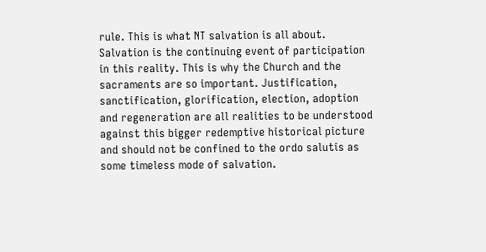rule. This is what NT salvation is all about. Salvation is the continuing event of participation in this reality. This is why the Church and the sacraments are so important. Justification, sanctification, glorification, election, adoption and regeneration are all realities to be understood against this bigger redemptive historical picture and should not be confined to the ordo salutis as some timeless mode of salvation.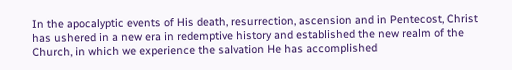In the apocalyptic events of His death, resurrection, ascension and in Pentecost, Christ has ushered in a new era in redemptive history and established the new realm of the Church, in which we experience the salvation He has accomplished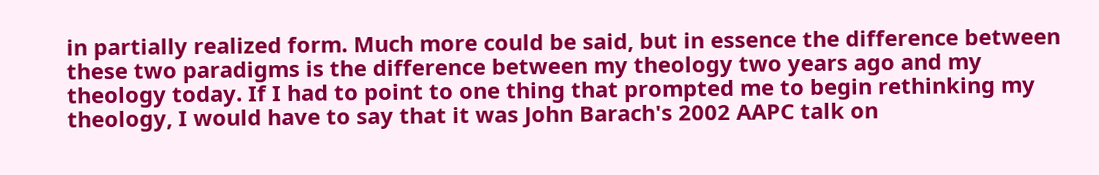in partially realized form. Much more could be said, but in essence the difference between these two paradigms is the difference between my theology two years ago and my theology today. If I had to point to one thing that prompted me to begin rethinking my theology, I would have to say that it was John Barach's 2002 AAPC talk on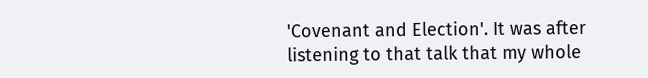'Covenant and Election'. It was after listening to that talk that my whole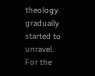theology gradually started to unravel. For the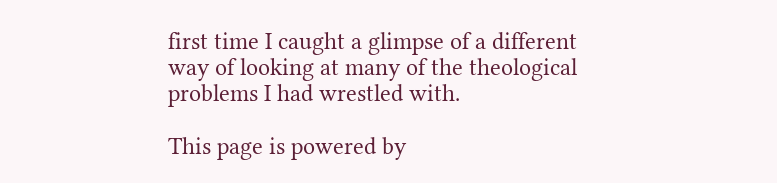first time I caught a glimpse of a different way of looking at many of the theological problems I had wrestled with.

This page is powered by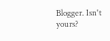Blogger. Isn't yours?